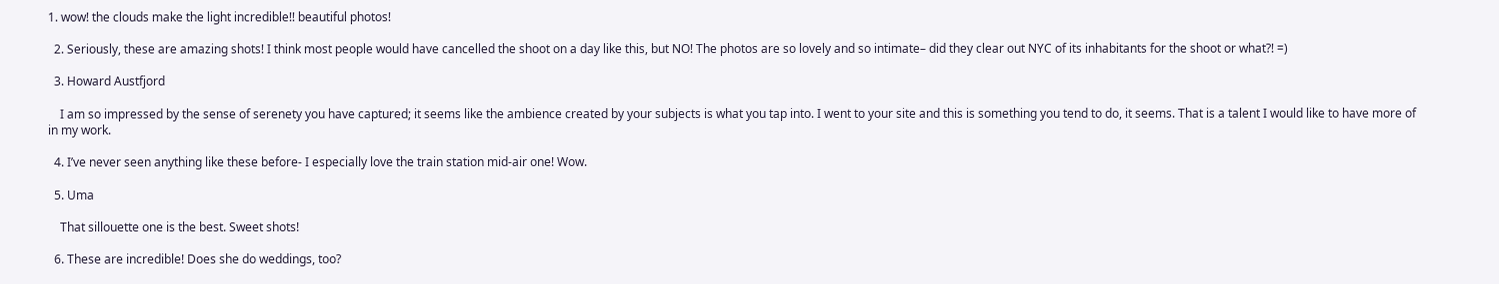1. wow! the clouds make the light incredible!! beautiful photos!

  2. Seriously, these are amazing shots! I think most people would have cancelled the shoot on a day like this, but NO! The photos are so lovely and so intimate– did they clear out NYC of its inhabitants for the shoot or what?! =)

  3. Howard Austfjord

    I am so impressed by the sense of serenety you have captured; it seems like the ambience created by your subjects is what you tap into. I went to your site and this is something you tend to do, it seems. That is a talent I would like to have more of in my work.

  4. I’ve never seen anything like these before- I especially love the train station mid-air one! Wow.

  5. Uma

    That sillouette one is the best. Sweet shots!

  6. These are incredible! Does she do weddings, too?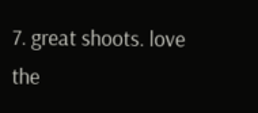7. great shoots. love the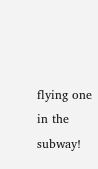flying one in the subway!